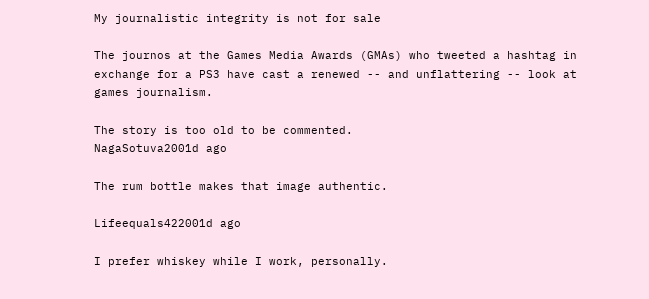My journalistic integrity is not for sale

The journos at the Games Media Awards (GMAs) who tweeted a hashtag in exchange for a PS3 have cast a renewed -- and unflattering -- look at games journalism.

The story is too old to be commented.
NagaSotuva2001d ago

The rum bottle makes that image authentic.

Lifeequals422001d ago

I prefer whiskey while I work, personally.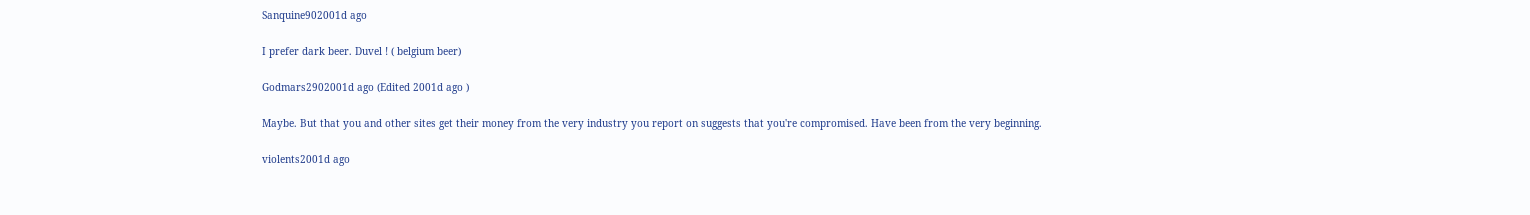Sanquine902001d ago

I prefer dark beer. Duvel ! ( belgium beer)

Godmars2902001d ago (Edited 2001d ago )

Maybe. But that you and other sites get their money from the very industry you report on suggests that you're compromised. Have been from the very beginning.

violents2001d ago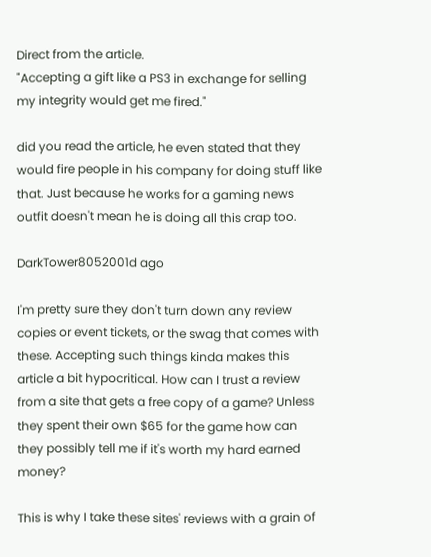Direct from the article.
"Accepting a gift like a PS3 in exchange for selling my integrity would get me fired."

did you read the article, he even stated that they would fire people in his company for doing stuff like that. Just because he works for a gaming news outfit doesn't mean he is doing all this crap too.

DarkTower8052001d ago

I'm pretty sure they don't turn down any review copies or event tickets, or the swag that comes with these. Accepting such things kinda makes this article a bit hypocritical. How can I trust a review from a site that gets a free copy of a game? Unless they spent their own $65 for the game how can they possibly tell me if it's worth my hard earned money?

This is why I take these sites' reviews with a grain of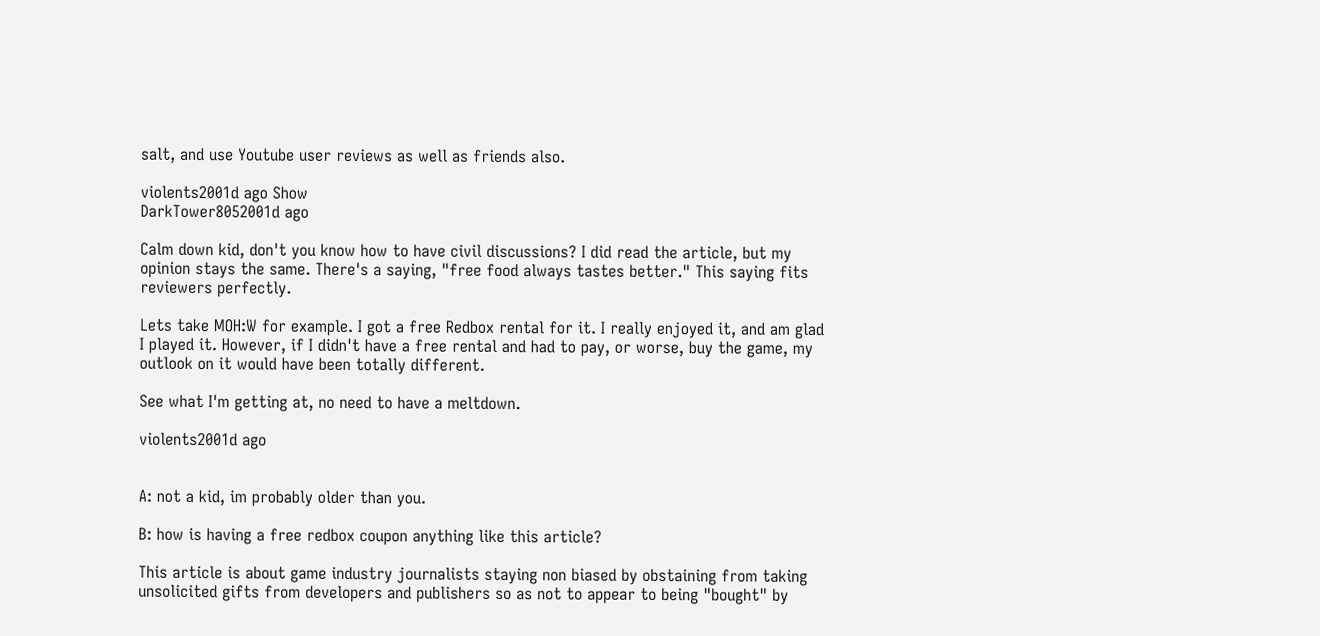salt, and use Youtube user reviews as well as friends also.

violents2001d ago Show
DarkTower8052001d ago

Calm down kid, don't you know how to have civil discussions? I did read the article, but my opinion stays the same. There's a saying, "free food always tastes better." This saying fits reviewers perfectly.

Lets take MOH:W for example. I got a free Redbox rental for it. I really enjoyed it, and am glad I played it. However, if I didn't have a free rental and had to pay, or worse, buy the game, my outlook on it would have been totally different.

See what I'm getting at, no need to have a meltdown.

violents2001d ago


A: not a kid, im probably older than you.

B: how is having a free redbox coupon anything like this article?

This article is about game industry journalists staying non biased by obstaining from taking unsolicited gifts from developers and publishers so as not to appear to being "bought" by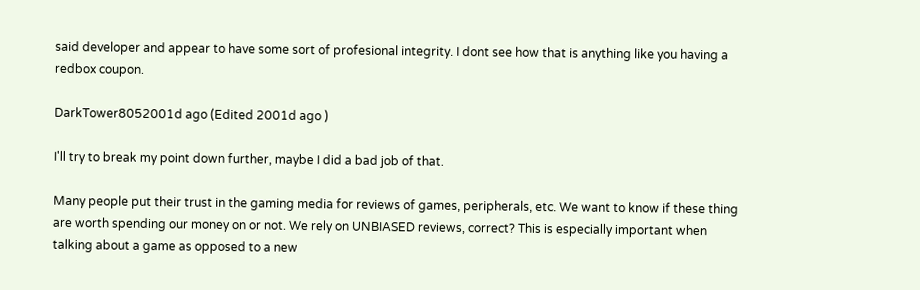said developer and appear to have some sort of profesional integrity. I dont see how that is anything like you having a redbox coupon.

DarkTower8052001d ago (Edited 2001d ago )

I'll try to break my point down further, maybe I did a bad job of that.

Many people put their trust in the gaming media for reviews of games, peripherals, etc. We want to know if these thing are worth spending our money on or not. We rely on UNBIASED reviews, correct? This is especially important when talking about a game as opposed to a new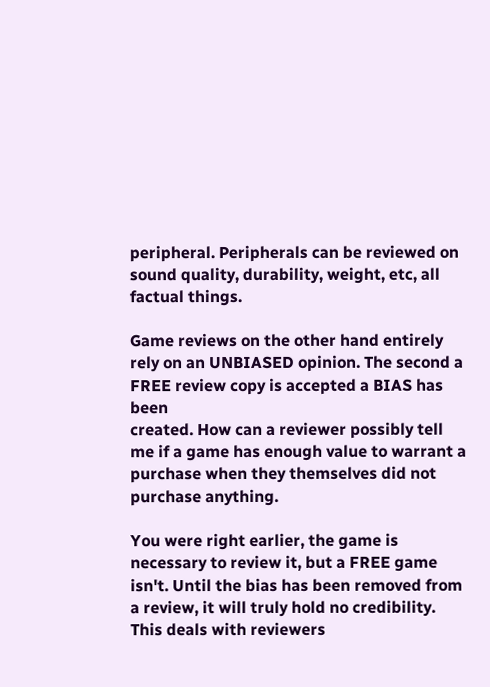peripheral. Peripherals can be reviewed on sound quality, durability, weight, etc, all factual things.

Game reviews on the other hand entirely rely on an UNBIASED opinion. The second a FREE review copy is accepted a BIAS has been
created. How can a reviewer possibly tell me if a game has enough value to warrant a purchase when they themselves did not purchase anything.

You were right earlier, the game is necessary to review it, but a FREE game isn't. Until the bias has been removed from a review, it will truly hold no credibility. This deals with reviewers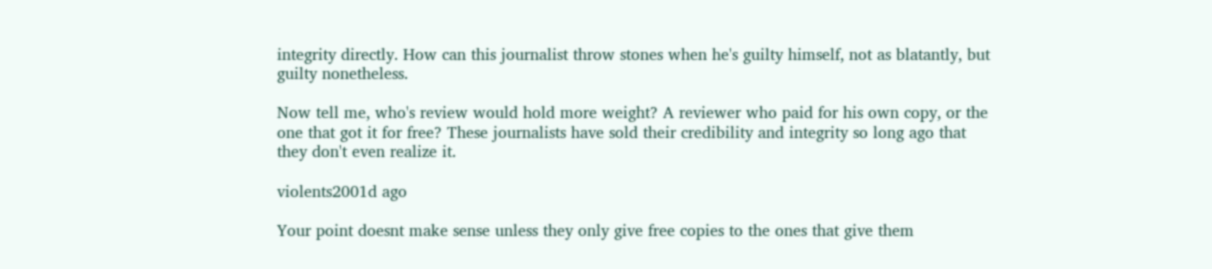integrity directly. How can this journalist throw stones when he's guilty himself, not as blatantly, but guilty nonetheless.

Now tell me, who's review would hold more weight? A reviewer who paid for his own copy, or the one that got it for free? These journalists have sold their credibility and integrity so long ago that they don't even realize it.

violents2001d ago

Your point doesnt make sense unless they only give free copies to the ones that give them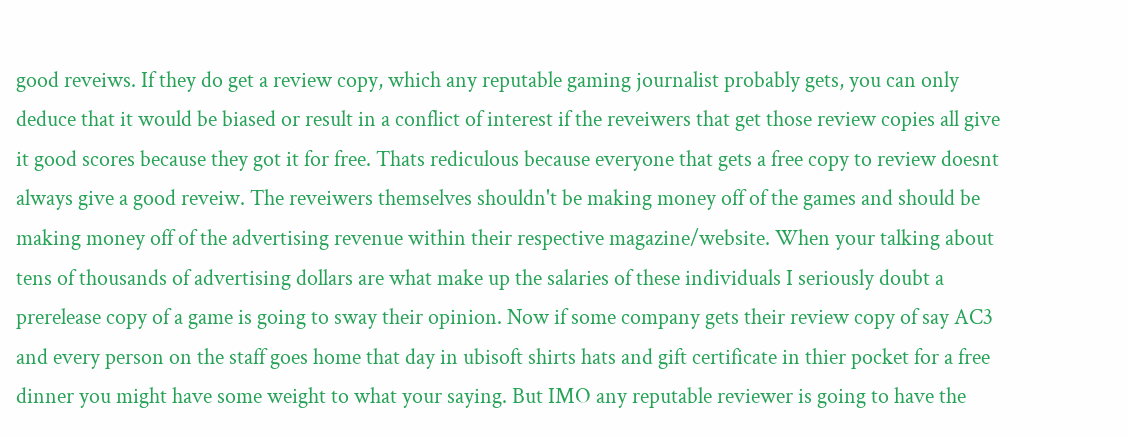good reveiws. If they do get a review copy, which any reputable gaming journalist probably gets, you can only deduce that it would be biased or result in a conflict of interest if the reveiwers that get those review copies all give it good scores because they got it for free. Thats rediculous because everyone that gets a free copy to review doesnt always give a good reveiw. The reveiwers themselves shouldn't be making money off of the games and should be making money off of the advertising revenue within their respective magazine/website. When your talking about tens of thousands of advertising dollars are what make up the salaries of these individuals I seriously doubt a prerelease copy of a game is going to sway their opinion. Now if some company gets their review copy of say AC3 and every person on the staff goes home that day in ubisoft shirts hats and gift certificate in thier pocket for a free dinner you might have some weight to what your saying. But IMO any reputable reviewer is going to have the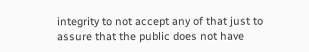integrity to not accept any of that just to assure that the public does not have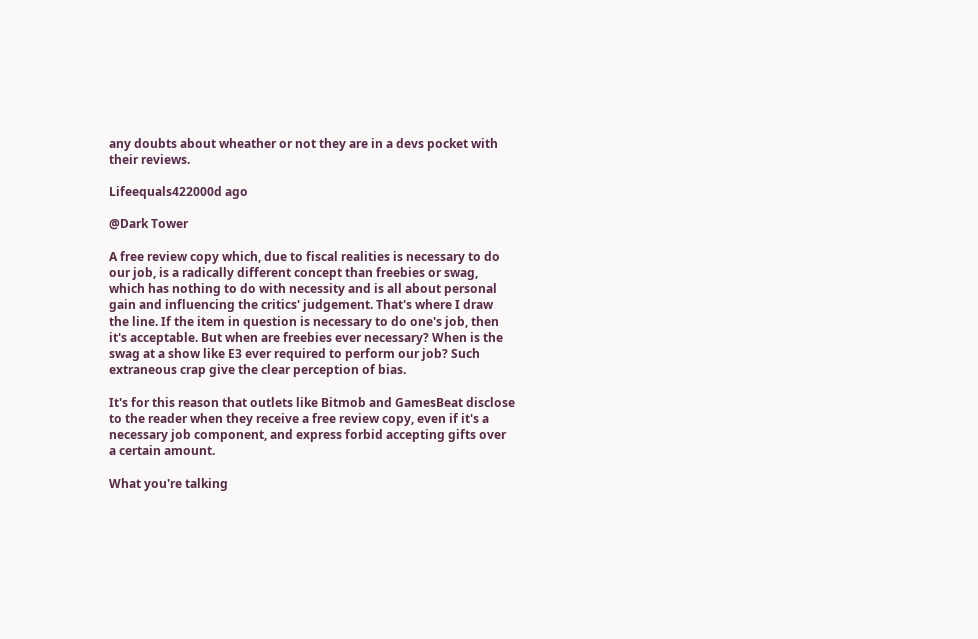any doubts about wheather or not they are in a devs pocket with their reviews.

Lifeequals422000d ago

@Dark Tower

A free review copy which, due to fiscal realities is necessary to do our job, is a radically different concept than freebies or swag, which has nothing to do with necessity and is all about personal gain and influencing the critics' judgement. That's where I draw the line. If the item in question is necessary to do one's job, then it's acceptable. But when are freebies ever necessary? When is the swag at a show like E3 ever required to perform our job? Such extraneous crap give the clear perception of bias.

It's for this reason that outlets like Bitmob and GamesBeat disclose to the reader when they receive a free review copy, even if it's a necessary job component, and express forbid accepting gifts over a certain amount.

What you're talking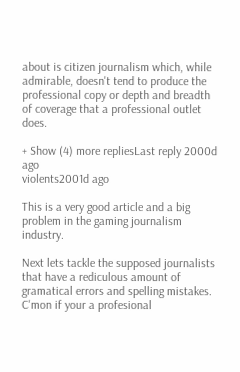about is citizen journalism which, while admirable, doesn't tend to produce the professional copy or depth and breadth of coverage that a professional outlet does.

+ Show (4) more repliesLast reply 2000d ago
violents2001d ago

This is a very good article and a big problem in the gaming journalism industry.

Next lets tackle the supposed journalists that have a rediculous amount of gramatical errors and spelling mistakes. C'mon if your a profesional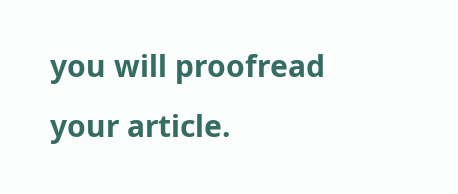you will proofread your article.